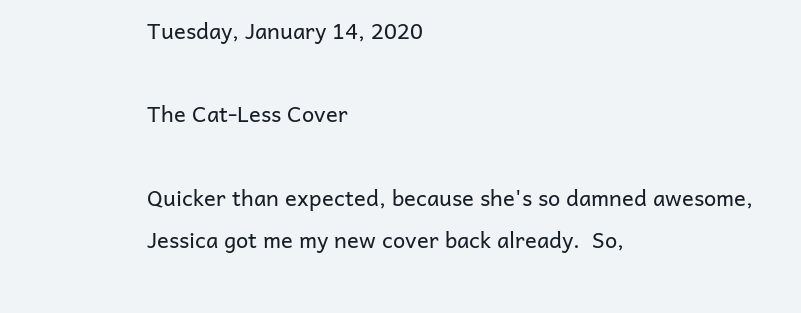Tuesday, January 14, 2020

The Cat-Less Cover

Quicker than expected, because she's so damned awesome, Jessica got me my new cover back already.  So,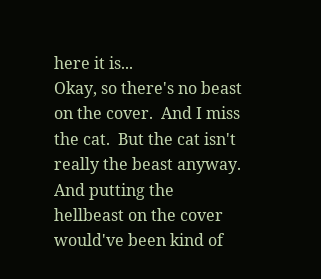here it is...
Okay, so there's no beast on the cover.  And I miss the cat.  But the cat isn't really the beast anyway.  And putting the hellbeast on the cover would've been kind of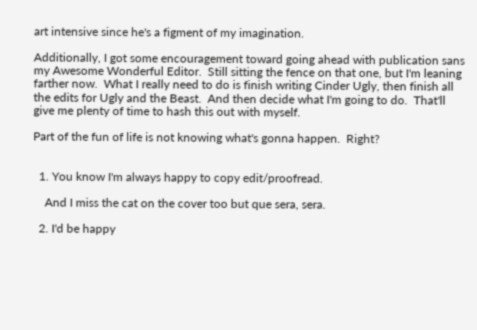art intensive since he's a figment of my imagination.

Additionally, I got some encouragement toward going ahead with publication sans my Awesome Wonderful Editor.  Still sitting the fence on that one, but I'm leaning farther now.  What I really need to do is finish writing Cinder Ugly, then finish all the edits for Ugly and the Beast.  And then decide what I'm going to do.  That'll give me plenty of time to hash this out with myself.

Part of the fun of life is not knowing what's gonna happen.  Right?


  1. You know I'm always happy to copy edit/proofread.

    And I miss the cat on the cover too but que sera, sera.

  2. I'd be happy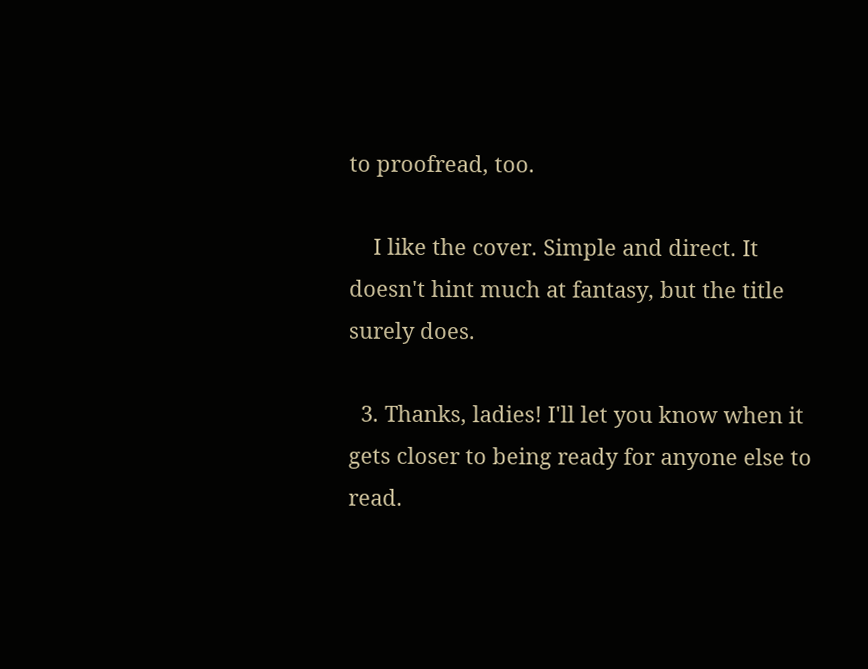to proofread, too.

    I like the cover. Simple and direct. It doesn't hint much at fantasy, but the title surely does.

  3. Thanks, ladies! I'll let you know when it gets closer to being ready for anyone else to read.